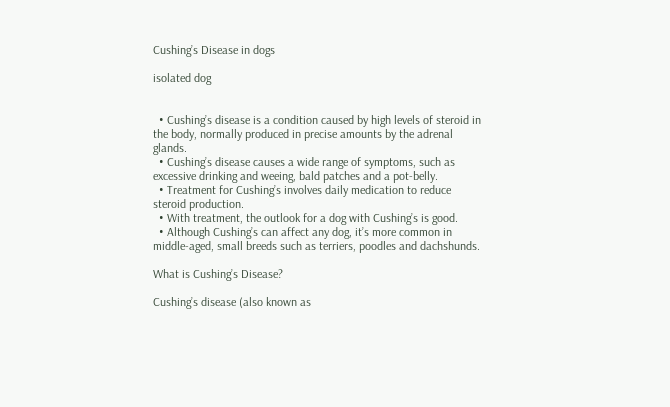Cushing’s Disease in dogs

isolated dog


  • Cushing’s disease is a condition caused by high levels of steroid in the body, normally produced in precise amounts by the adrenal glands.
  • Cushing’s disease causes a wide range of symptoms, such as excessive drinking and weeing, bald patches and a pot-belly.
  • Treatment for Cushing’s involves daily medication to reduce steroid production.
  • With treatment, the outlook for a dog with Cushing’s is good.
  • Although Cushing’s can affect any dog, it’s more common in middle-aged, small breeds such as terriers, poodles and dachshunds.

What is Cushing’s Disease?

Cushing’s disease (also known as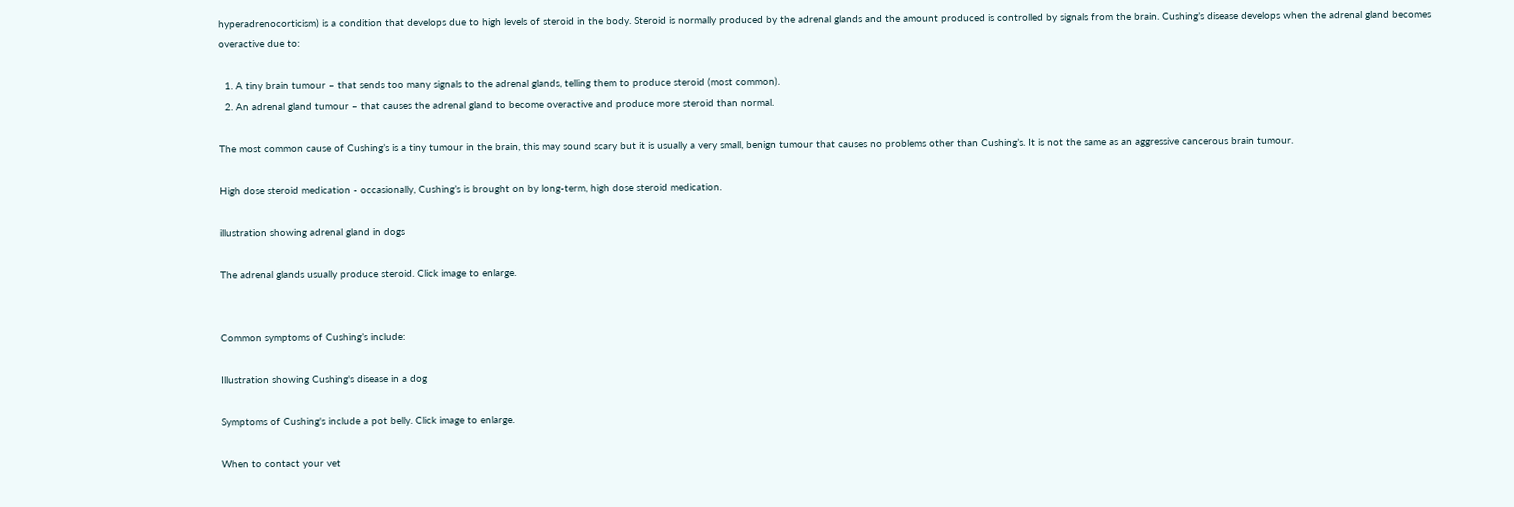hyperadrenocorticism) is a condition that develops due to high levels of steroid in the body. Steroid is normally produced by the adrenal glands and the amount produced is controlled by signals from the brain. Cushing’s disease develops when the adrenal gland becomes overactive due to:

  1. A tiny brain tumour – that sends too many signals to the adrenal glands, telling them to produce steroid (most common).
  2. An adrenal gland tumour – that causes the adrenal gland to become overactive and produce more steroid than normal.

The most common cause of Cushing’s is a tiny tumour in the brain, this may sound scary but it is usually a very small, benign tumour that causes no problems other than Cushing’s. It is not the same as an aggressive cancerous brain tumour.

High dose steroid medication - occasionally, Cushing’s is brought on by long-term, high dose steroid medication.

illustration showing adrenal gland in dogs

The adrenal glands usually produce steroid. Click image to enlarge.


Common symptoms of Cushing’s include:

Illustration showing Cushing's disease in a dog

Symptoms of Cushing's include a pot belly. Click image to enlarge.

When to contact your vet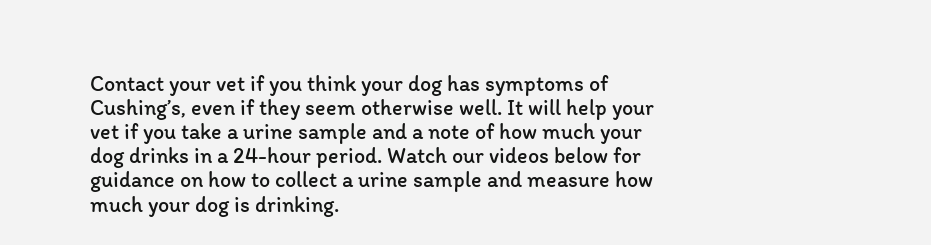Contact your vet if you think your dog has symptoms of Cushing’s, even if they seem otherwise well. It will help your vet if you take a urine sample and a note of how much your dog drinks in a 24-hour period. Watch our videos below for guidance on how to collect a urine sample and measure how much your dog is drinking.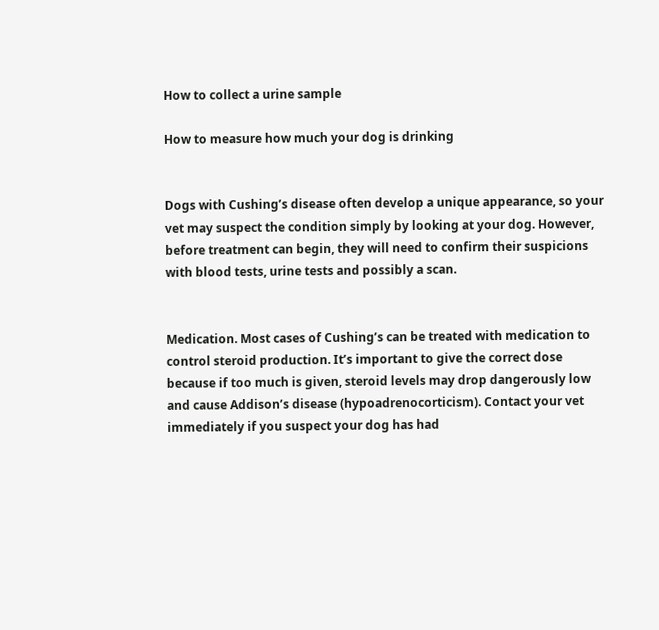How to collect a urine sample

How to measure how much your dog is drinking


Dogs with Cushing’s disease often develop a unique appearance, so your vet may suspect the condition simply by looking at your dog. However, before treatment can begin, they will need to confirm their suspicions with blood tests, urine tests and possibly a scan.


Medication. Most cases of Cushing’s can be treated with medication to control steroid production. It’s important to give the correct dose because if too much is given, steroid levels may drop dangerously low and cause Addison’s disease (hypoadrenocorticism). Contact your vet immediately if you suspect your dog has had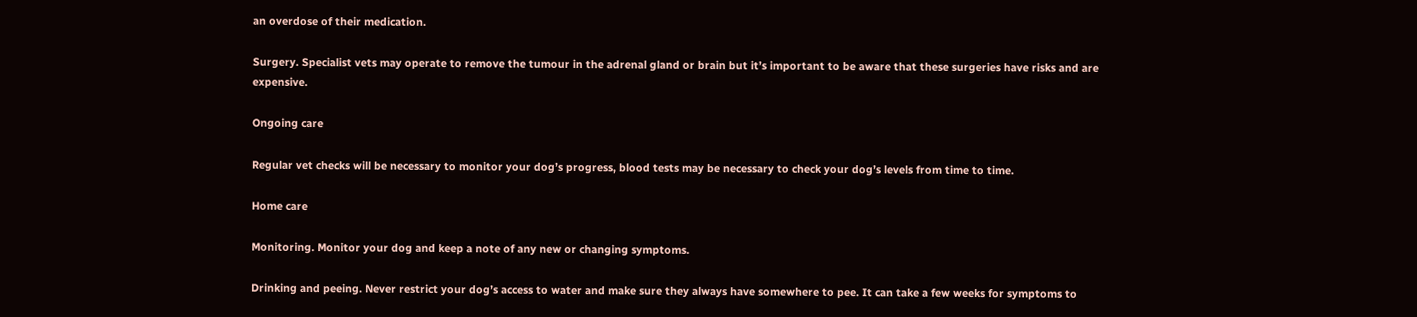an overdose of their medication.

Surgery. Specialist vets may operate to remove the tumour in the adrenal gland or brain but it’s important to be aware that these surgeries have risks and are expensive.

Ongoing care

Regular vet checks will be necessary to monitor your dog’s progress, blood tests may be necessary to check your dog’s levels from time to time.

Home care

Monitoring. Monitor your dog and keep a note of any new or changing symptoms.

Drinking and peeing. Never restrict your dog’s access to water and make sure they always have somewhere to pee. It can take a few weeks for symptoms to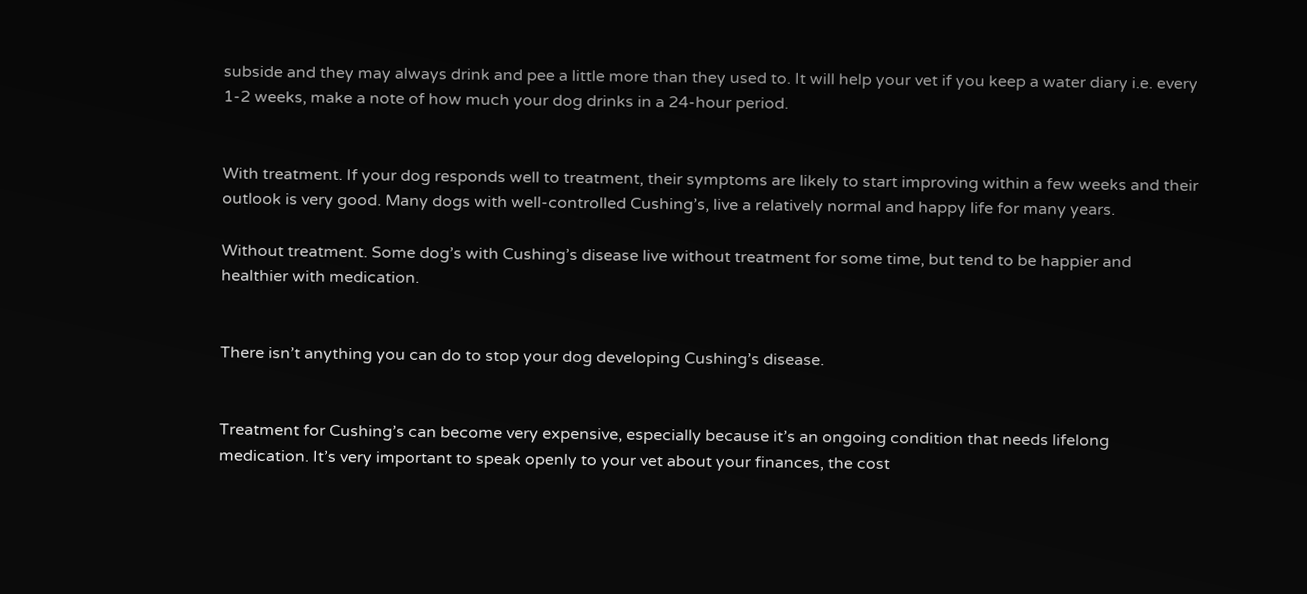subside and they may always drink and pee a little more than they used to. It will help your vet if you keep a water diary i.e. every 1-2 weeks, make a note of how much your dog drinks in a 24-hour period.


With treatment. If your dog responds well to treatment, their symptoms are likely to start improving within a few weeks and their outlook is very good. Many dogs with well-controlled Cushing’s, live a relatively normal and happy life for many years.

Without treatment. Some dog’s with Cushing’s disease live without treatment for some time, but tend to be happier and healthier with medication.


There isn’t anything you can do to stop your dog developing Cushing’s disease.


Treatment for Cushing’s can become very expensive, especially because it’s an ongoing condition that needs lifelong medication. It’s very important to speak openly to your vet about your finances, the cost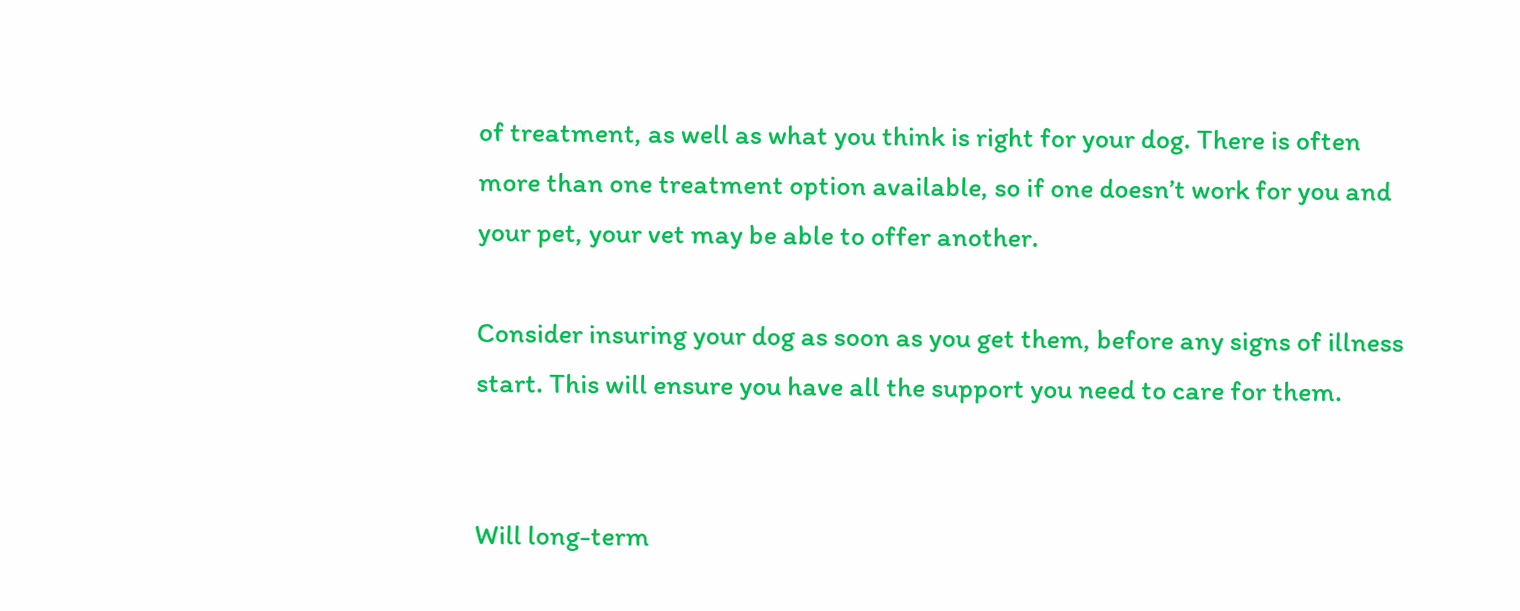of treatment, as well as what you think is right for your dog. There is often more than one treatment option available, so if one doesn’t work for you and your pet, your vet may be able to offer another.

Consider insuring your dog as soon as you get them, before any signs of illness start. This will ensure you have all the support you need to care for them.


Will long-term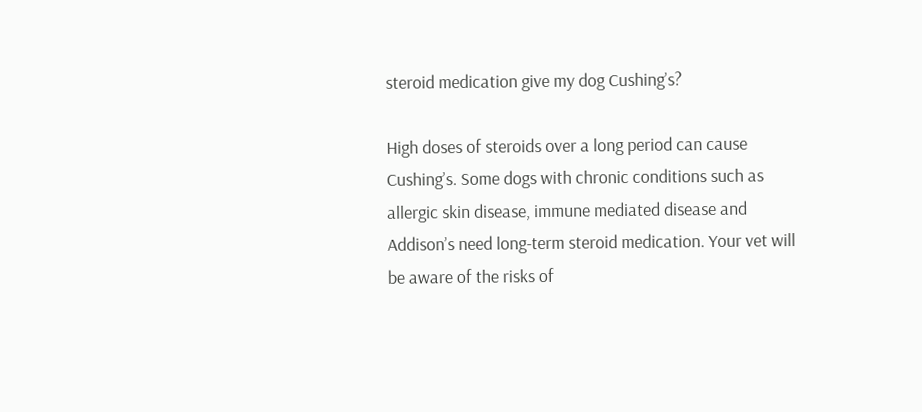steroid medication give my dog Cushing’s?

High doses of steroids over a long period can cause Cushing’s. Some dogs with chronic conditions such as allergic skin disease, immune mediated disease and Addison’s need long-term steroid medication. Your vet will be aware of the risks of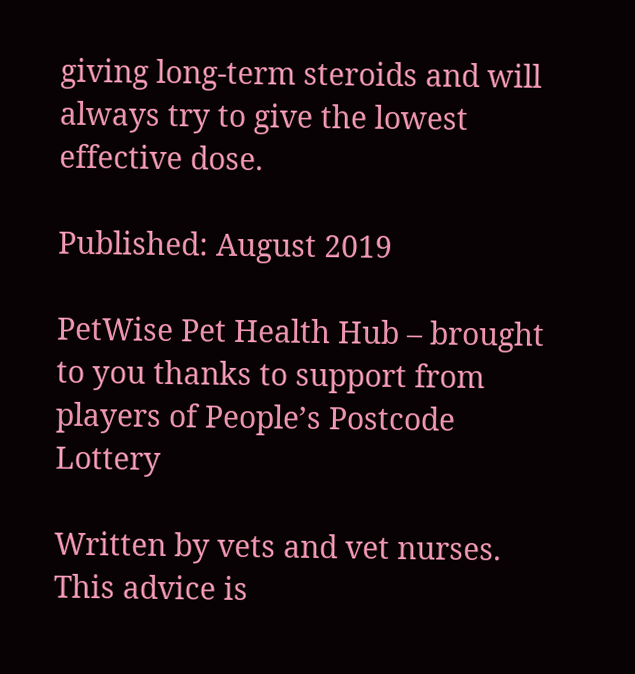giving long-term steroids and will always try to give the lowest effective dose.

Published: August 2019

PetWise Pet Health Hub – brought to you thanks to support from players of People’s Postcode Lottery

Written by vets and vet nurses. This advice is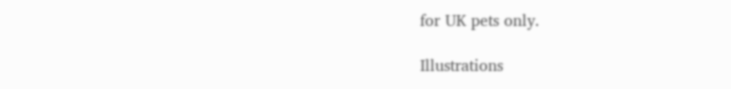for UK pets only.

Illustrations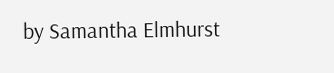by Samantha Elmhurst